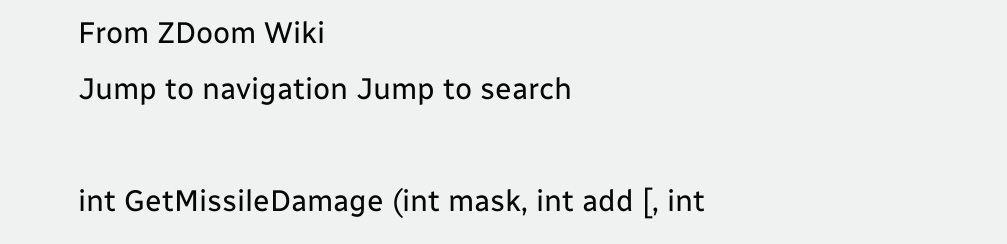From ZDoom Wiki
Jump to navigation Jump to search

int GetMissileDamage (int mask, int add [, int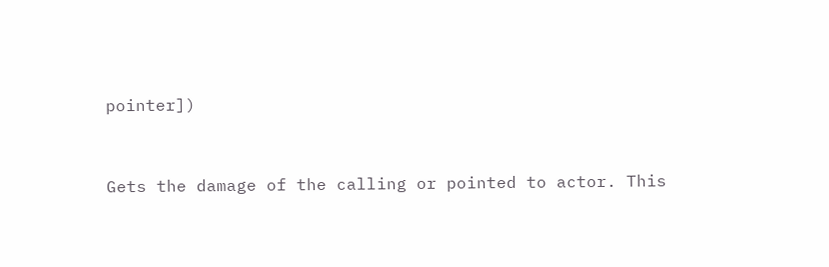pointer])


Gets the damage of the calling or pointed to actor. This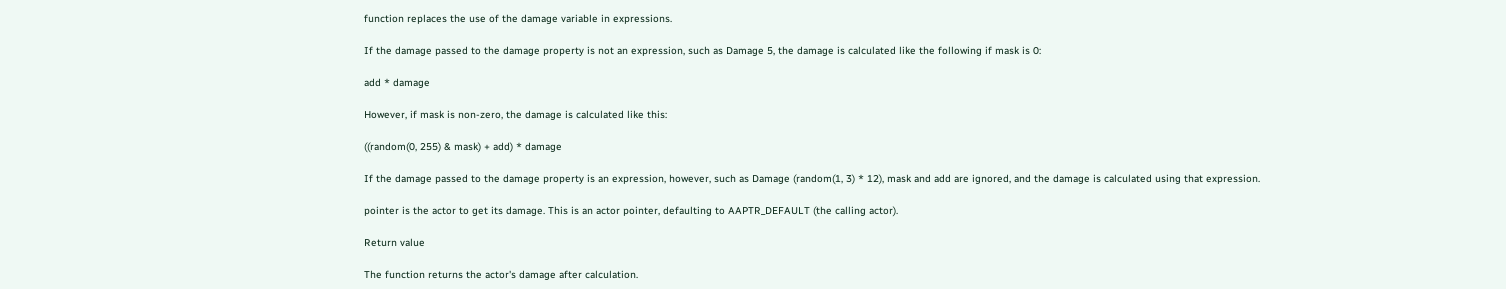function replaces the use of the damage variable in expressions.

If the damage passed to the damage property is not an expression, such as Damage 5, the damage is calculated like the following if mask is 0:

add * damage

However, if mask is non-zero, the damage is calculated like this:

((random(0, 255) & mask) + add) * damage

If the damage passed to the damage property is an expression, however, such as Damage (random(1, 3) * 12), mask and add are ignored, and the damage is calculated using that expression.

pointer is the actor to get its damage. This is an actor pointer, defaulting to AAPTR_DEFAULT (the calling actor).

Return value

The function returns the actor's damage after calculation.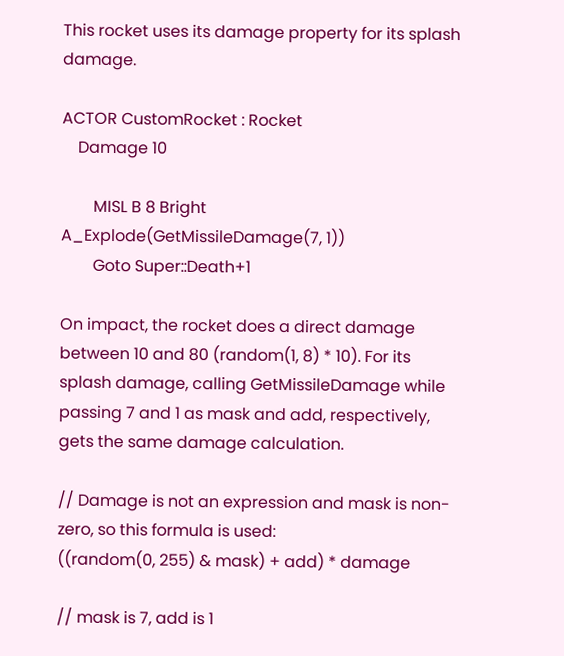This rocket uses its damage property for its splash damage.

ACTOR CustomRocket : Rocket
    Damage 10

        MISL B 8 Bright A_Explode(GetMissileDamage(7, 1))
        Goto Super::Death+1

On impact, the rocket does a direct damage between 10 and 80 (random(1, 8) * 10). For its splash damage, calling GetMissileDamage while passing 7 and 1 as mask and add, respectively, gets the same damage calculation.

// Damage is not an expression and mask is non-zero, so this formula is used:
((random(0, 255) & mask) + add) * damage

// mask is 7, add is 1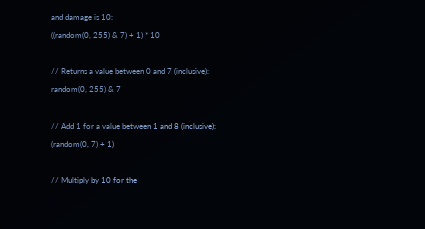and damage is 10:
((random(0, 255) & 7) + 1) * 10

// Returns a value between 0 and 7 (inclusive):
random(0, 255) & 7

// Add 1 for a value between 1 and 8 (inclusive):
(random(0, 7) + 1)

// Multiply by 10 for the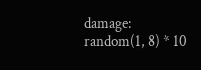damage:
random(1, 8) * 10